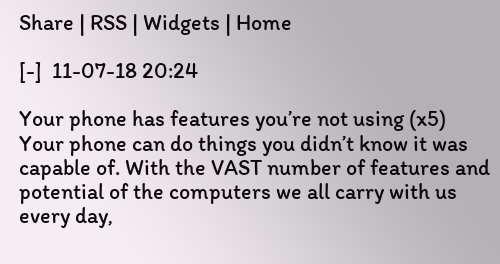Share | RSS | Widgets | Home

[-]  11-07-18 20:24

Your phone has features you’re not using (x5)
Your phone can do things you didn’t know it was capable of. With the VAST number of features and potential of the computers we all carry with us every day,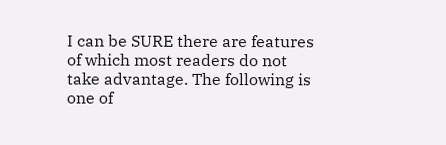I can be SURE there are features of which most readers do not take advantage. The following is one of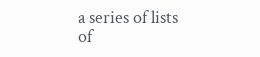a series of lists of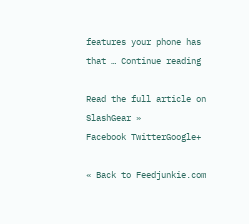features your phone has that … Continue reading

Read the full article on SlashGear »
Facebook TwitterGoogle+

« Back to Feedjunkie.com